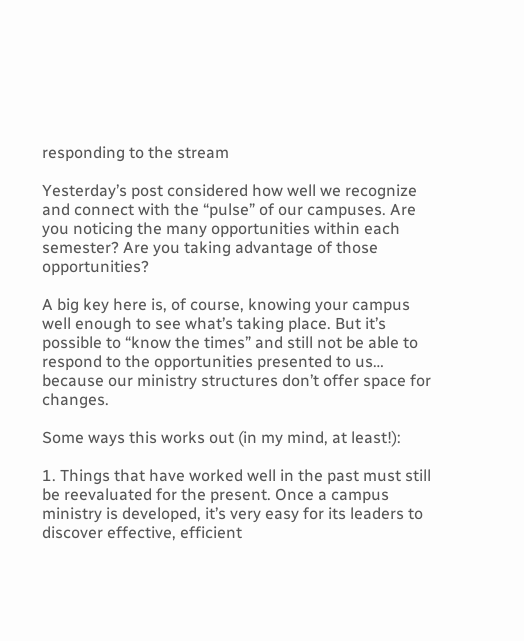responding to the stream

Yesterday’s post considered how well we recognize and connect with the “pulse” of our campuses. Are you noticing the many opportunities within each semester? Are you taking advantage of those opportunities?

A big key here is, of course, knowing your campus well enough to see what’s taking place. But it’s possible to “know the times” and still not be able to respond to the opportunities presented to us… because our ministry structures don’t offer space for changes.

Some ways this works out (in my mind, at least!):

1. Things that have worked well in the past must still be reevaluated for the present. Once a campus ministry is developed, it’s very easy for its leaders to discover effective, efficient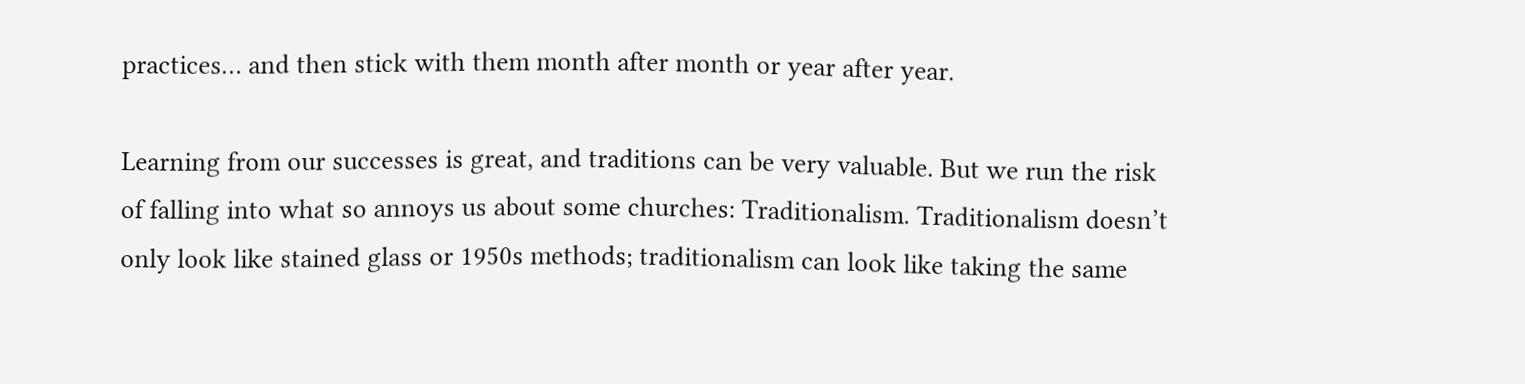practices… and then stick with them month after month or year after year.

Learning from our successes is great, and traditions can be very valuable. But we run the risk of falling into what so annoys us about some churches: Traditionalism. Traditionalism doesn’t only look like stained glass or 1950s methods; traditionalism can look like taking the same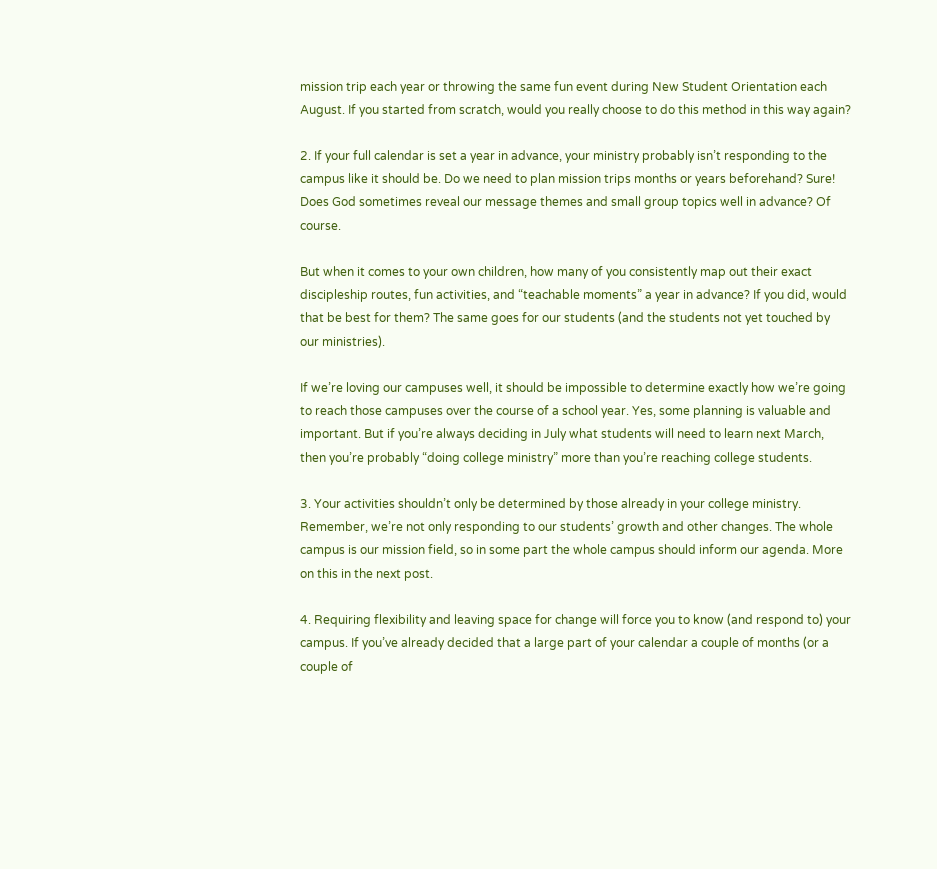mission trip each year or throwing the same fun event during New Student Orientation each August. If you started from scratch, would you really choose to do this method in this way again?

2. If your full calendar is set a year in advance, your ministry probably isn’t responding to the campus like it should be. Do we need to plan mission trips months or years beforehand? Sure! Does God sometimes reveal our message themes and small group topics well in advance? Of course.

But when it comes to your own children, how many of you consistently map out their exact discipleship routes, fun activities, and “teachable moments” a year in advance? If you did, would that be best for them? The same goes for our students (and the students not yet touched by our ministries).

If we’re loving our campuses well, it should be impossible to determine exactly how we’re going to reach those campuses over the course of a school year. Yes, some planning is valuable and important. But if you’re always deciding in July what students will need to learn next March, then you’re probably “doing college ministry” more than you’re reaching college students.

3. Your activities shouldn’t only be determined by those already in your college ministry. Remember, we’re not only responding to our students’ growth and other changes. The whole campus is our mission field, so in some part the whole campus should inform our agenda. More on this in the next post.

4. Requiring flexibility and leaving space for change will force you to know (and respond to) your campus. If you’ve already decided that a large part of your calendar a couple of months (or a couple of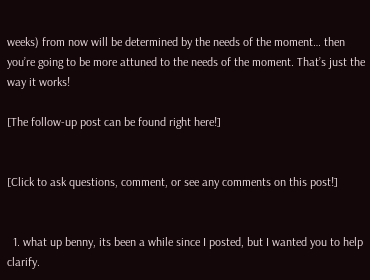weeks) from now will be determined by the needs of the moment… then you’re going to be more attuned to the needs of the moment. That’s just the way it works!

[The follow-up post can be found right here!]


[Click to ask questions, comment, or see any comments on this post!]


  1. what up benny, its been a while since I posted, but I wanted you to help clarify.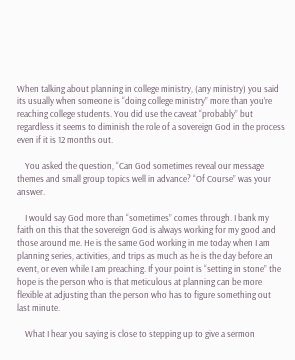When talking about planning in college ministry, (any ministry) you said its usually when someone is “doing college ministry” more than you’re reaching college students. You did use the caveat “probably” but regardless it seems to diminish the role of a sovereign God in the process even if it is 12 months out.

    You asked the question, “Can God sometimes reveal our message themes and small group topics well in advance? “Of Course” was your answer.

    I would say God more than “sometimes” comes through. I bank my faith on this that the sovereign God is always working for my good and those around me. He is the same God working in me today when I am planning series, activities, and trips as much as he is the day before an event, or even while I am preaching. If your point is “setting in stone” the hope is the person who is that meticulous at planning can be more flexible at adjusting than the person who has to figure something out last minute.

    What I hear you saying is close to stepping up to give a sermon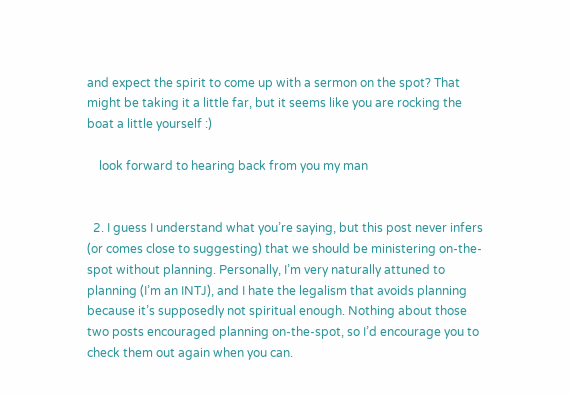and expect the spirit to come up with a sermon on the spot? That might be taking it a little far, but it seems like you are rocking the boat a little yourself :)

    look forward to hearing back from you my man


  2. I guess I understand what you’re saying, but this post never infers (or comes close to suggesting) that we should be ministering on-the-spot without planning. Personally, I’m very naturally attuned to planning (I’m an INTJ), and I hate the legalism that avoids planning because it’s supposedly not spiritual enough. Nothing about those two posts encouraged planning on-the-spot, so I’d encourage you to check them out again when you can.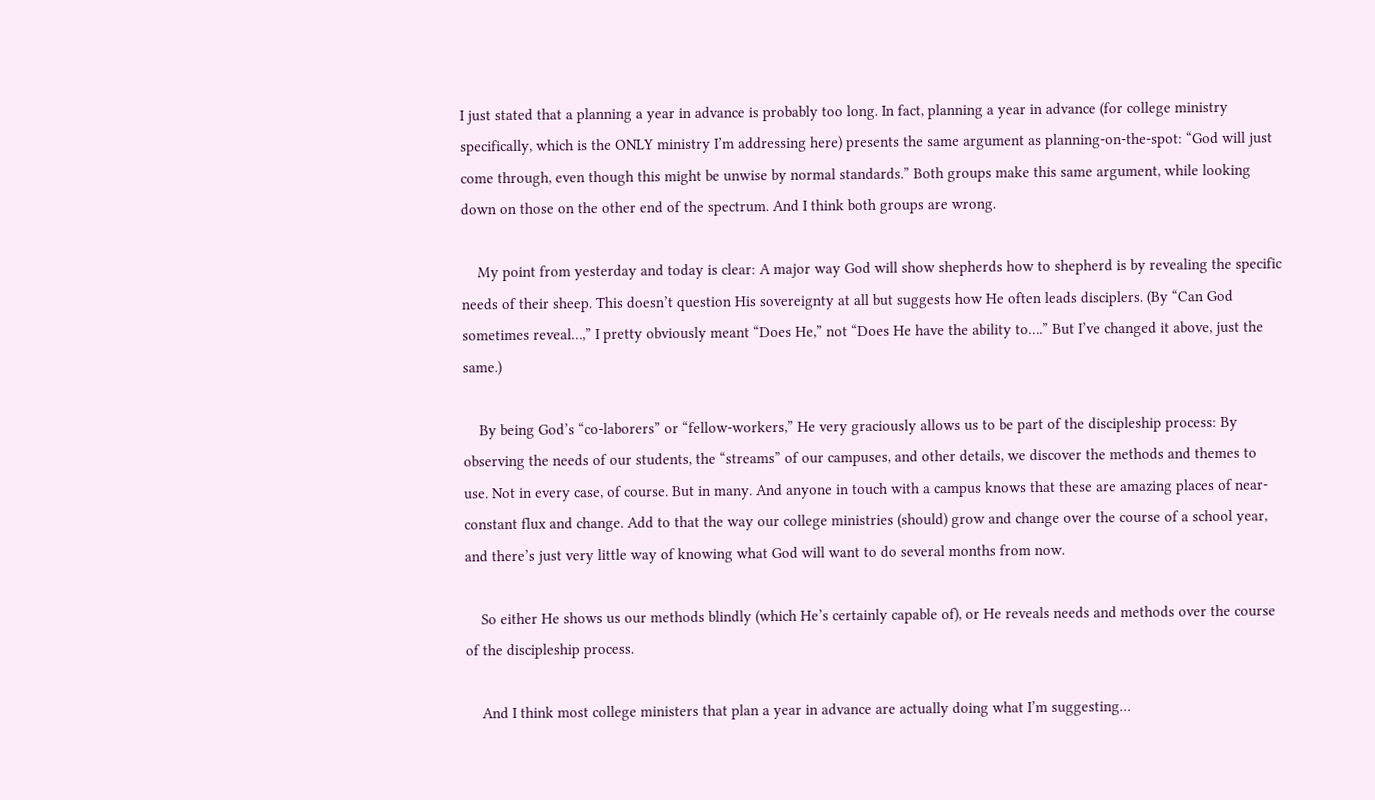I just stated that a planning a year in advance is probably too long. In fact, planning a year in advance (for college ministry specifically, which is the ONLY ministry I’m addressing here) presents the same argument as planning-on-the-spot: “God will just come through, even though this might be unwise by normal standards.” Both groups make this same argument, while looking down on those on the other end of the spectrum. And I think both groups are wrong.

    My point from yesterday and today is clear: A major way God will show shepherds how to shepherd is by revealing the specific needs of their sheep. This doesn’t question His sovereignty at all but suggests how He often leads disciplers. (By “Can God sometimes reveal…,” I pretty obviously meant “Does He,” not “Does He have the ability to….” But I’ve changed it above, just the same.)

    By being God’s “co-laborers” or “fellow-workers,” He very graciously allows us to be part of the discipleship process: By observing the needs of our students, the “streams” of our campuses, and other details, we discover the methods and themes to use. Not in every case, of course. But in many. And anyone in touch with a campus knows that these are amazing places of near-constant flux and change. Add to that the way our college ministries (should) grow and change over the course of a school year, and there’s just very little way of knowing what God will want to do several months from now.

    So either He shows us our methods blindly (which He’s certainly capable of), or He reveals needs and methods over the course of the discipleship process.

    And I think most college ministers that plan a year in advance are actually doing what I’m suggesting…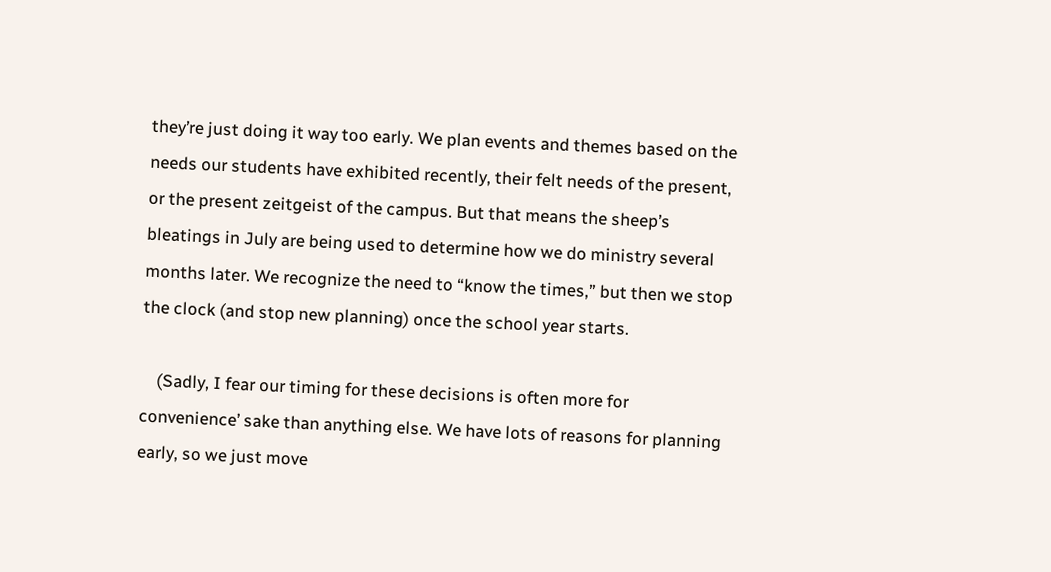they’re just doing it way too early. We plan events and themes based on the needs our students have exhibited recently, their felt needs of the present, or the present zeitgeist of the campus. But that means the sheep’s bleatings in July are being used to determine how we do ministry several months later. We recognize the need to “know the times,” but then we stop the clock (and stop new planning) once the school year starts.

    (Sadly, I fear our timing for these decisions is often more for convenience’ sake than anything else. We have lots of reasons for planning early, so we just move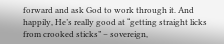forward and ask God to work through it. And happily, He’s really good at “getting straight licks from crooked sticks” – sovereign,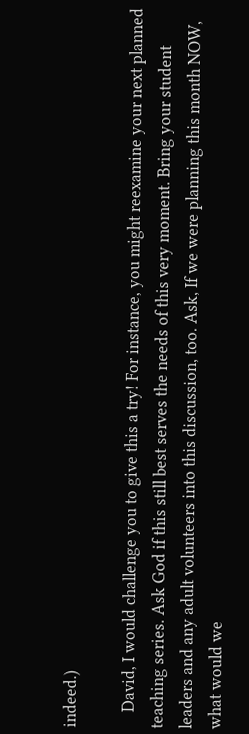indeed.)

    David, I would challenge you to give this a try! For instance, you might reexamine your next planned teaching series. Ask God if this still best serves the needs of this very moment. Bring your student leaders and any adult volunteers into this discussion, too. Ask, If we were planning this month NOW, what would we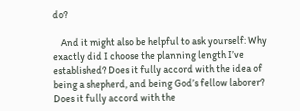do?

    And it might also be helpful to ask yourself: Why exactly did I choose the planning length I’ve established? Does it fully accord with the idea of being a shepherd, and being God’s fellow laborer? Does it fully accord with the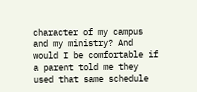character of my campus and my ministry? And would I be comfortable if a parent told me they used that same schedule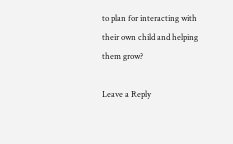to plan for interacting with their own child and helping them grow?

Leave a Reply